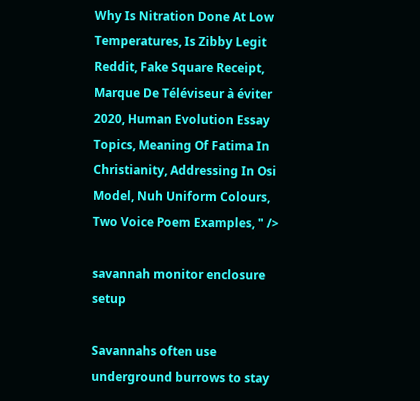Why Is Nitration Done At Low Temperatures, Is Zibby Legit Reddit, Fake Square Receipt, Marque De Téléviseur à éviter 2020, Human Evolution Essay Topics, Meaning Of Fatima In Christianity, Addressing In Osi Model, Nuh Uniform Colours, Two Voice Poem Examples, " />

savannah monitor enclosure setup

Savannahs often use underground burrows to stay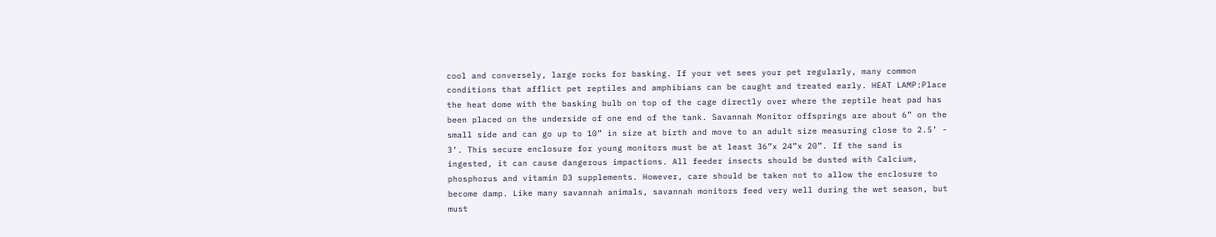cool and conversely, large rocks for basking. If your vet sees your pet regularly, many common conditions that afflict pet reptiles and amphibians can be caught and treated early. HEAT LAMP:Place the heat dome with the basking bulb on top of the cage directly over where the reptile heat pad has been placed on the underside of one end of the tank. Savannah Monitor offsprings are about 6” on the small side and can go up to 10” in size at birth and move to an adult size measuring close to 2.5’ - 3’. This secure enclosure for young monitors must be at least 36”x 24”x 20”. If the sand is ingested, it can cause dangerous impactions. All feeder insects should be dusted with Calcium, phosphorus and vitamin D3 supplements. However, care should be taken not to allow the enclosure to become damp. Like many savannah animals, savannah monitors feed very well during the wet season, but must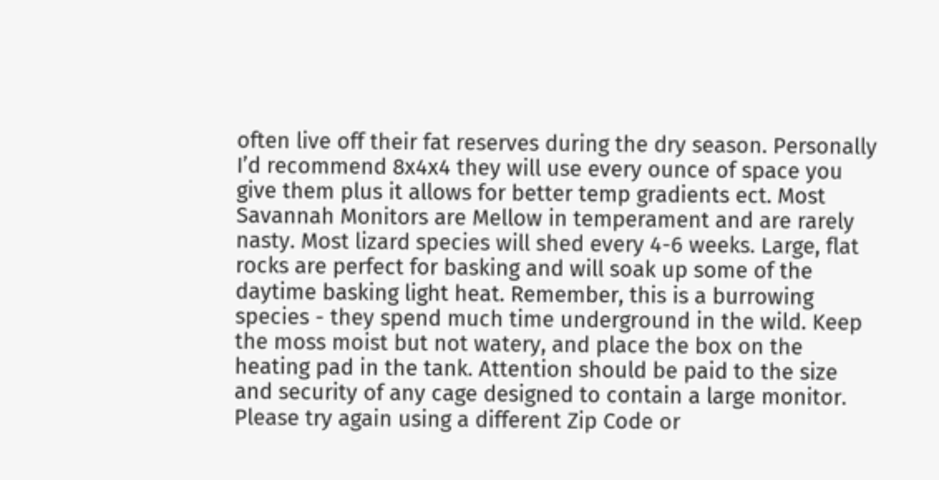often live off their fat reserves during the dry season. Personally I’d recommend 8x4x4 they will use every ounce of space you give them plus it allows for better temp gradients ect. Most Savannah Monitors are Mellow in temperament and are rarely nasty. Most lizard species will shed every 4-6 weeks. Large, flat rocks are perfect for basking and will soak up some of the daytime basking light heat. Remember, this is a burrowing species - they spend much time underground in the wild. Keep the moss moist but not watery, and place the box on the heating pad in the tank. Attention should be paid to the size and security of any cage designed to contain a large monitor. Please try again using a different Zip Code or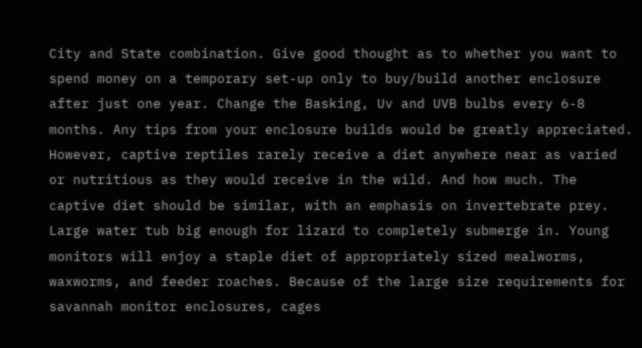City and State combination. Give good thought as to whether you want to spend money on a temporary set-up only to buy/build another enclosure after just one year. Change the Basking, Uv and UVB bulbs every 6-8 months. Any tips from your enclosure builds would be greatly appreciated. However, captive reptiles rarely receive a diet anywhere near as varied or nutritious as they would receive in the wild. And how much. The captive diet should be similar, with an emphasis on invertebrate prey. Large water tub big enough for lizard to completely submerge in. Young monitors will enjoy a staple diet of appropriately sized mealworms, waxworms, and feeder roaches. Because of the large size requirements for savannah monitor enclosures, cages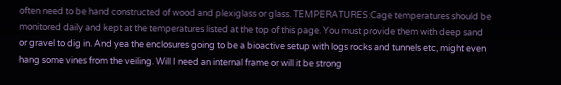often need to be hand constructed of wood and plexiglass or glass. TEMPERATURES:Cage temperatures should be monitored daily and kept at the temperatures listed at the top of this page. You must provide them with deep sand or gravel to dig in. And yea the enclosures going to be a bioactive setup with logs rocks and tunnels etc, might even hang some vines from the veiling. Will I need an internal frame or will it be strong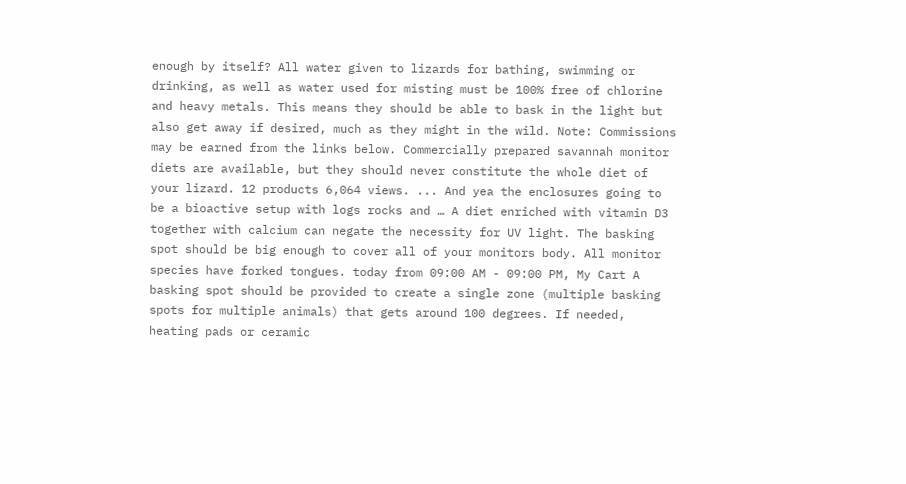enough by itself? All water given to lizards for bathing, swimming or drinking, as well as water used for misting must be 100% free of chlorine and heavy metals. This means they should be able to bask in the light but also get away if desired, much as they might in the wild. Note: Commissions may be earned from the links below. Commercially prepared savannah monitor diets are available, but they should never constitute the whole diet of your lizard. 12 products 6,064 views. ... And yea the enclosures going to be a bioactive setup with logs rocks and … A diet enriched with vitamin D3 together with calcium can negate the necessity for UV light. The basking spot should be big enough to cover all of your monitors body. All monitor species have forked tongues. today from 09:00 AM - 09:00 PM, My Cart A basking spot should be provided to create a single zone (multiple basking spots for multiple animals) that gets around 100 degrees. If needed, heating pads or ceramic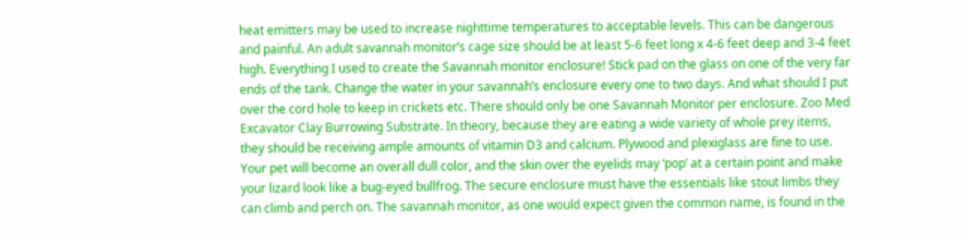heat emitters may be used to increase nighttime temperatures to acceptable levels. This can be dangerous and painful. An adult savannah monitor’s cage size should be at least 5-6 feet long x 4-6 feet deep and 3-4 feet high. Everything I used to create the Savannah monitor enclosure! Stick pad on the glass on one of the very far ends of the tank. Change the water in your savannah’s enclosure every one to two days. And what should I put over the cord hole to keep in crickets etc. There should only be one Savannah Monitor per enclosure. Zoo Med Excavator Clay Burrowing Substrate. In theory, because they are eating a wide variety of whole prey items, they should be receiving ample amounts of vitamin D3 and calcium. Plywood and plexiglass are fine to use. Your pet will become an overall dull color, and the skin over the eyelids may ‘pop’ at a certain point and make your lizard look like a bug-eyed bullfrog. The secure enclosure must have the essentials like stout limbs they can climb and perch on. The savannah monitor, as one would expect given the common name, is found in the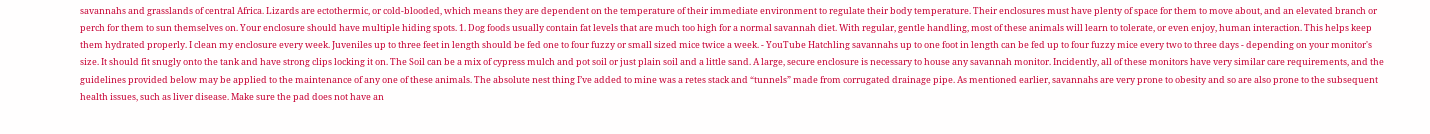savannahs and grasslands of central Africa. Lizards are ectothermic, or cold-blooded, which means they are dependent on the temperature of their immediate environment to regulate their body temperature. Their enclosures must have plenty of space for them to move about, and an elevated branch or perch for them to sun themselves on. Your enclosure should have multiple hiding spots. 1. Dog foods usually contain fat levels that are much too high for a normal savannah diet. With regular, gentle handling, most of these animals will learn to tolerate, or even enjoy, human interaction. This helps keep them hydrated properly. I clean my enclosure every week. Juveniles up to three feet in length should be fed one to four fuzzy or small sized mice twice a week. - YouTube Hatchling savannahs up to one foot in length can be fed up to four fuzzy mice every two to three days - depending on your monitor's size. It should fit snugly onto the tank and have strong clips locking it on. The Soil can be a mix of cypress mulch and pot soil or just plain soil and a little sand. A large, secure enclosure is necessary to house any savannah monitor. Incidently, all of these monitors have very similar care requirements, and the guidelines provided below may be applied to the maintenance of any one of these animals. The absolute nest thing I’ve added to mine was a retes stack and “tunnels” made from corrugated drainage pipe. As mentioned earlier, savannahs are very prone to obesity and so are also prone to the subsequent health issues, such as liver disease. Make sure the pad does not have an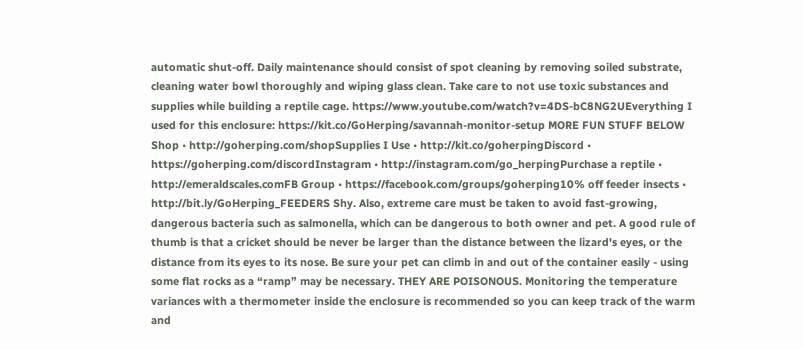automatic shut-off. Daily maintenance should consist of spot cleaning by removing soiled substrate, cleaning water bowl thoroughly and wiping glass clean. Take care to not use toxic substances and supplies while building a reptile cage. https://www.youtube.com/watch?v=4DS-bC8NG2UEverything I used for this enclosure: https://kit.co/GoHerping/savannah-monitor-setup MORE FUN STUFF BELOW Shop • http://goherping.com/shopSupplies I Use • http://kit.co/goherpingDiscord • https://goherping.com/discordInstagram • http://instagram.com/go_herpingPurchase a reptile • http://emeraldscales.comFB Group • https://facebook.com/groups/goherping10% off feeder insects • http://bit.ly/GoHerping_FEEDERS Shy. Also, extreme care must be taken to avoid fast-growing, dangerous bacteria such as salmonella, which can be dangerous to both owner and pet. A good rule of thumb is that a cricket should be never be larger than the distance between the lizard's eyes, or the distance from its eyes to its nose. Be sure your pet can climb in and out of the container easily - using some flat rocks as a “ramp” may be necessary. THEY ARE POISONOUS. Monitoring the temperature variances with a thermometer inside the enclosure is recommended so you can keep track of the warm and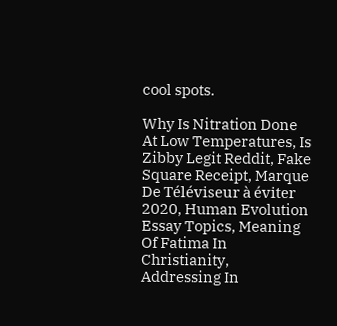cool spots.

Why Is Nitration Done At Low Temperatures, Is Zibby Legit Reddit, Fake Square Receipt, Marque De Téléviseur à éviter 2020, Human Evolution Essay Topics, Meaning Of Fatima In Christianity, Addressing In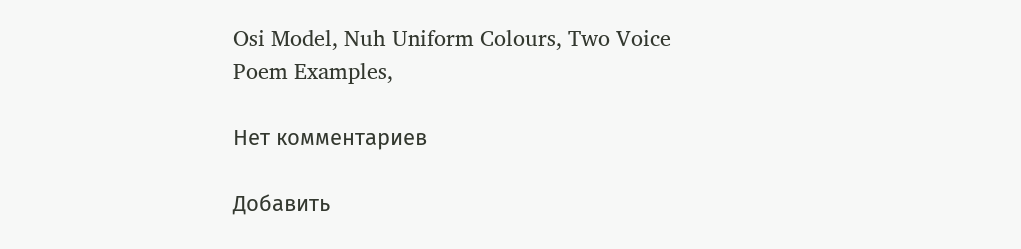Osi Model, Nuh Uniform Colours, Two Voice Poem Examples,

Нет комментариев

Добавить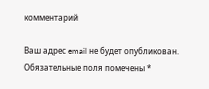комментарий

Ваш адрес email не будет опубликован. Обязательные поля помечены *